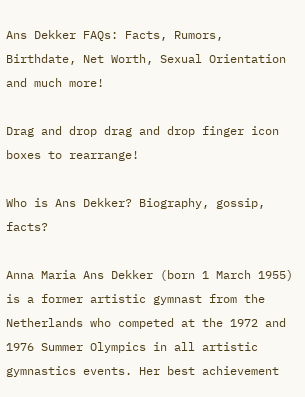Ans Dekker FAQs: Facts, Rumors, Birthdate, Net Worth, Sexual Orientation and much more!

Drag and drop drag and drop finger icon boxes to rearrange!

Who is Ans Dekker? Biography, gossip, facts?

Anna Maria Ans Dekker (born 1 March 1955) is a former artistic gymnast from the Netherlands who competed at the 1972 and 1976 Summer Olympics in all artistic gymnastics events. Her best achievement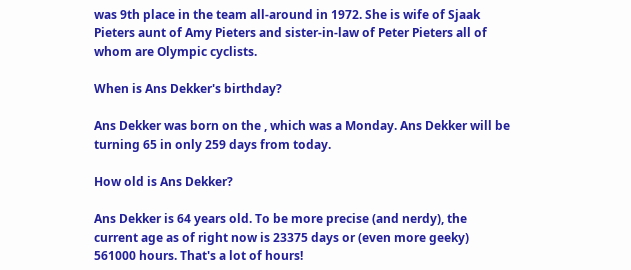was 9th place in the team all-around in 1972. She is wife of Sjaak Pieters aunt of Amy Pieters and sister-in-law of Peter Pieters all of whom are Olympic cyclists.

When is Ans Dekker's birthday?

Ans Dekker was born on the , which was a Monday. Ans Dekker will be turning 65 in only 259 days from today.

How old is Ans Dekker?

Ans Dekker is 64 years old. To be more precise (and nerdy), the current age as of right now is 23375 days or (even more geeky) 561000 hours. That's a lot of hours!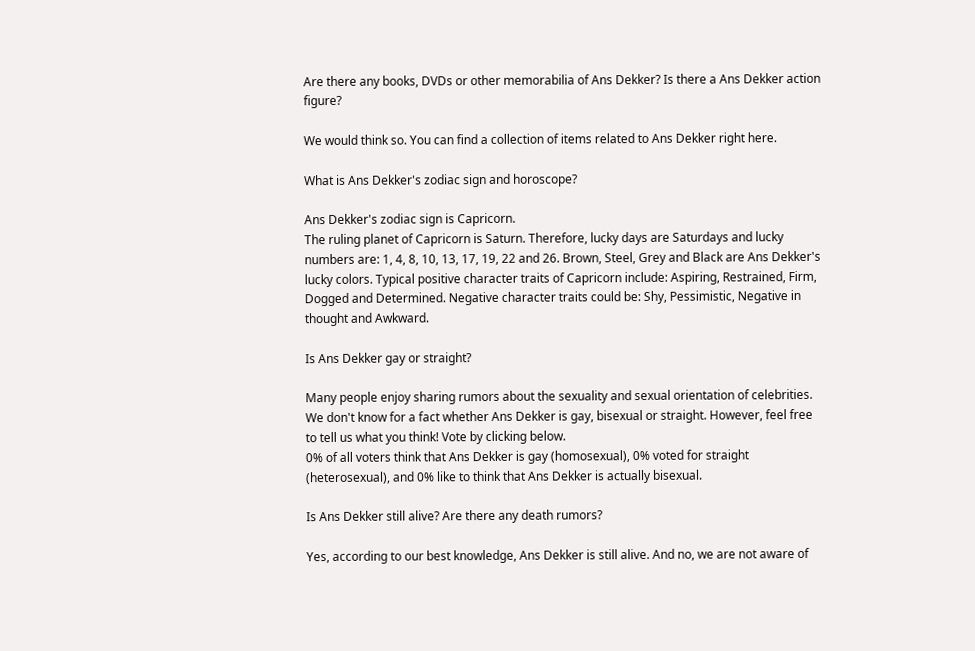Are there any books, DVDs or other memorabilia of Ans Dekker? Is there a Ans Dekker action figure?

We would think so. You can find a collection of items related to Ans Dekker right here.

What is Ans Dekker's zodiac sign and horoscope?

Ans Dekker's zodiac sign is Capricorn.
The ruling planet of Capricorn is Saturn. Therefore, lucky days are Saturdays and lucky numbers are: 1, 4, 8, 10, 13, 17, 19, 22 and 26. Brown, Steel, Grey and Black are Ans Dekker's lucky colors. Typical positive character traits of Capricorn include: Aspiring, Restrained, Firm, Dogged and Determined. Negative character traits could be: Shy, Pessimistic, Negative in thought and Awkward.

Is Ans Dekker gay or straight?

Many people enjoy sharing rumors about the sexuality and sexual orientation of celebrities. We don't know for a fact whether Ans Dekker is gay, bisexual or straight. However, feel free to tell us what you think! Vote by clicking below.
0% of all voters think that Ans Dekker is gay (homosexual), 0% voted for straight (heterosexual), and 0% like to think that Ans Dekker is actually bisexual.

Is Ans Dekker still alive? Are there any death rumors?

Yes, according to our best knowledge, Ans Dekker is still alive. And no, we are not aware of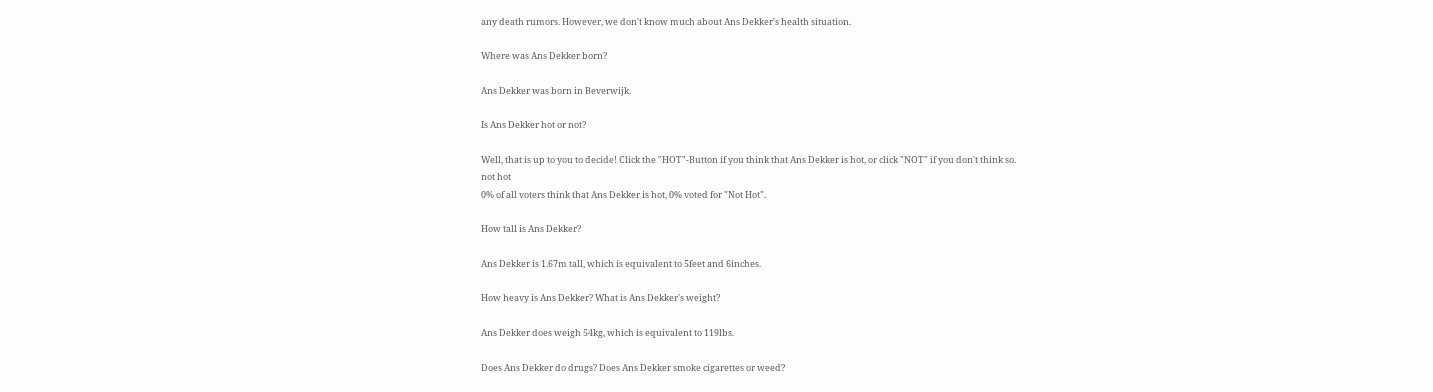any death rumors. However, we don't know much about Ans Dekker's health situation.

Where was Ans Dekker born?

Ans Dekker was born in Beverwijk.

Is Ans Dekker hot or not?

Well, that is up to you to decide! Click the "HOT"-Button if you think that Ans Dekker is hot, or click "NOT" if you don't think so.
not hot
0% of all voters think that Ans Dekker is hot, 0% voted for "Not Hot".

How tall is Ans Dekker?

Ans Dekker is 1.67m tall, which is equivalent to 5feet and 6inches.

How heavy is Ans Dekker? What is Ans Dekker's weight?

Ans Dekker does weigh 54kg, which is equivalent to 119lbs.

Does Ans Dekker do drugs? Does Ans Dekker smoke cigarettes or weed?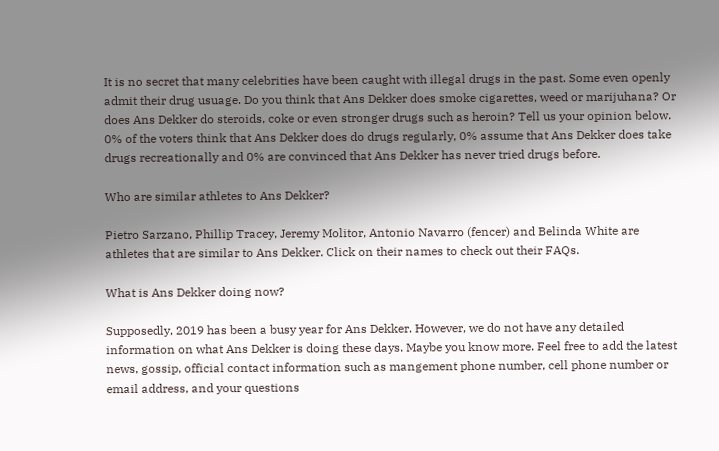It is no secret that many celebrities have been caught with illegal drugs in the past. Some even openly admit their drug usuage. Do you think that Ans Dekker does smoke cigarettes, weed or marijuhana? Or does Ans Dekker do steroids, coke or even stronger drugs such as heroin? Tell us your opinion below.
0% of the voters think that Ans Dekker does do drugs regularly, 0% assume that Ans Dekker does take drugs recreationally and 0% are convinced that Ans Dekker has never tried drugs before.

Who are similar athletes to Ans Dekker?

Pietro Sarzano, Phillip Tracey, Jeremy Molitor, Antonio Navarro (fencer) and Belinda White are athletes that are similar to Ans Dekker. Click on their names to check out their FAQs.

What is Ans Dekker doing now?

Supposedly, 2019 has been a busy year for Ans Dekker. However, we do not have any detailed information on what Ans Dekker is doing these days. Maybe you know more. Feel free to add the latest news, gossip, official contact information such as mangement phone number, cell phone number or email address, and your questions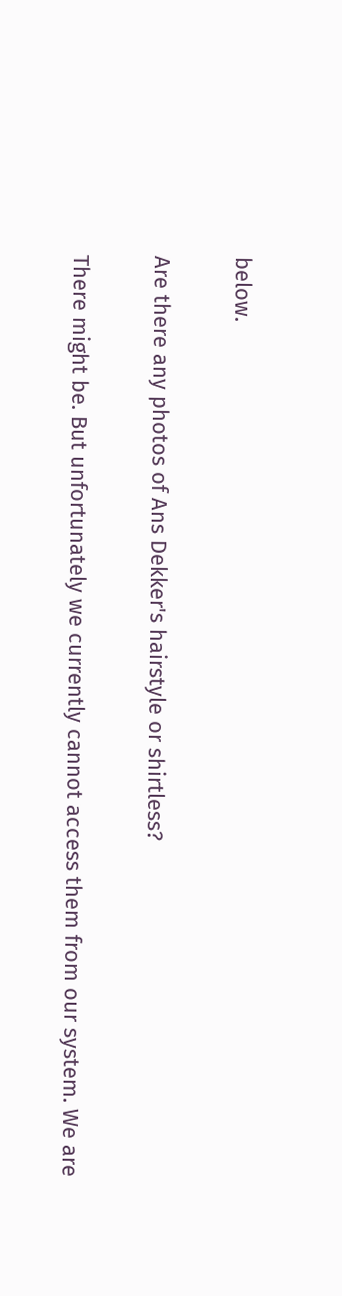below.

Are there any photos of Ans Dekker's hairstyle or shirtless?

There might be. But unfortunately we currently cannot access them from our system. We are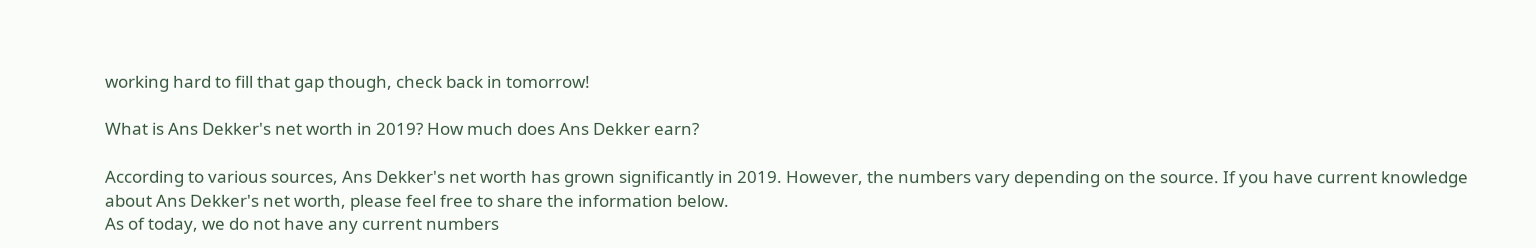working hard to fill that gap though, check back in tomorrow!

What is Ans Dekker's net worth in 2019? How much does Ans Dekker earn?

According to various sources, Ans Dekker's net worth has grown significantly in 2019. However, the numbers vary depending on the source. If you have current knowledge about Ans Dekker's net worth, please feel free to share the information below.
As of today, we do not have any current numbers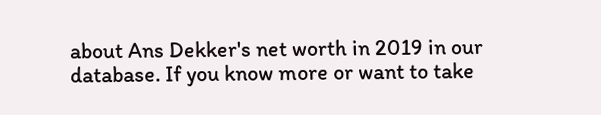about Ans Dekker's net worth in 2019 in our database. If you know more or want to take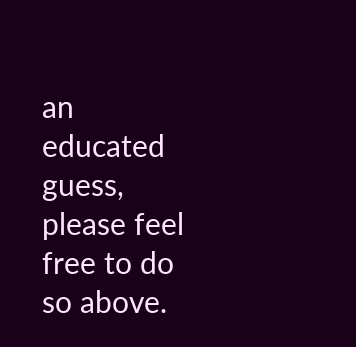an educated guess, please feel free to do so above.